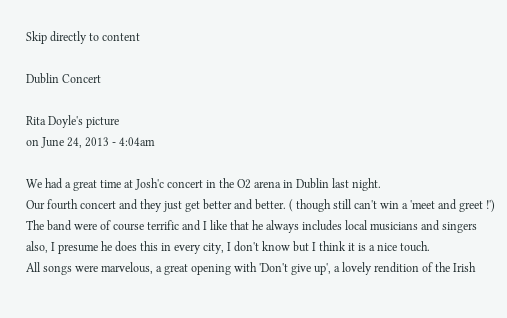Skip directly to content

Dublin Concert

Rita Doyle's picture
on June 24, 2013 - 4:04am

We had a great time at Josh'c concert in the O2 arena in Dublin last night.
Our fourth concert and they just get better and better. ( though still can't win a 'meet and greet !')
The band were of course terrific and I like that he always includes local musicians and singers also, I presume he does this in every city, I don't know but I think it is a nice touch.
All songs were marvelous, a great opening with 'Don't give up', a lovely rendition of the Irish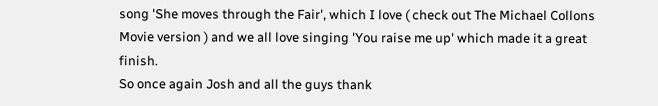song 'She moves through the Fair', which I love ( check out The Michael Collons Movie version ) and we all love singing 'You raise me up' which made it a great finish.
So once again Josh and all the guys thank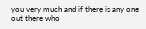you very much and if there is any one out there who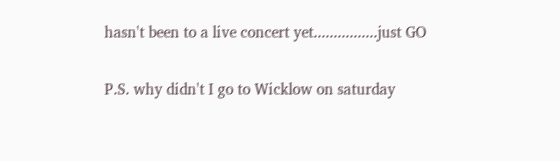hasn't been to a live concert yet................just GO

P.S. why didn't I go to Wicklow on saturday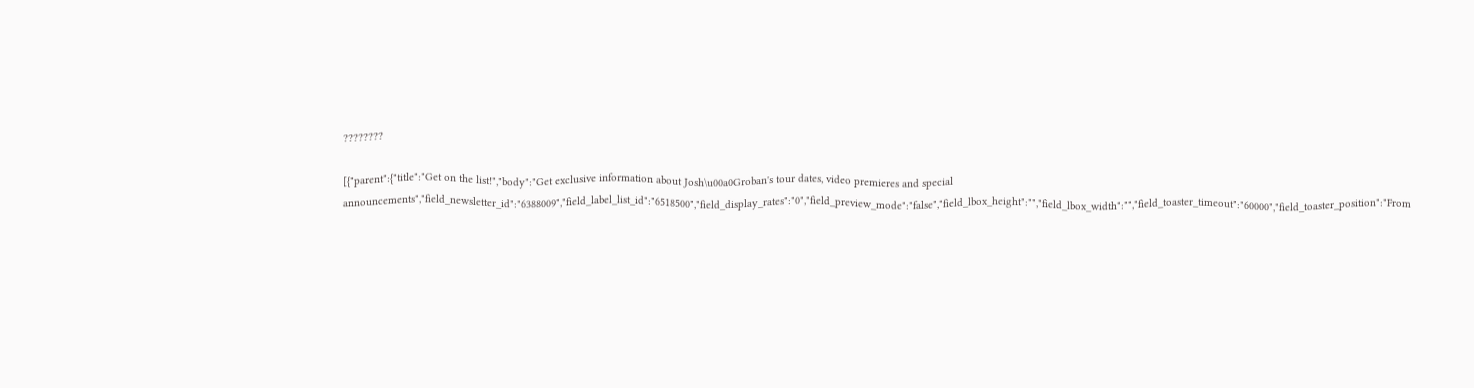????????

[{"parent":{"title":"Get on the list!","body":"Get exclusive information about Josh\u00a0Groban's tour dates, video premieres and special announcements","field_newsletter_id":"6388009","field_label_list_id":"6518500","field_display_rates":"0","field_preview_mode":"false","field_lbox_height":"","field_lbox_width":"","field_toaster_timeout":"60000","field_toaster_position":"From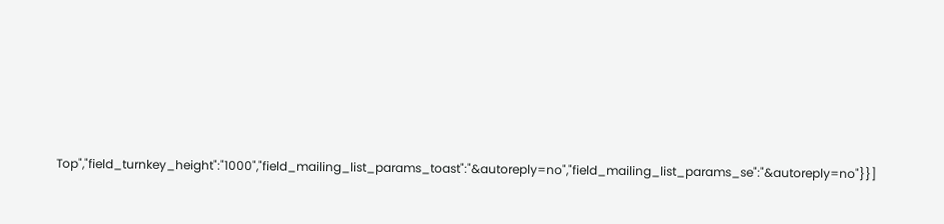Top","field_turnkey_height":"1000","field_mailing_list_params_toast":"&autoreply=no","field_mailing_list_params_se":"&autoreply=no"}}]